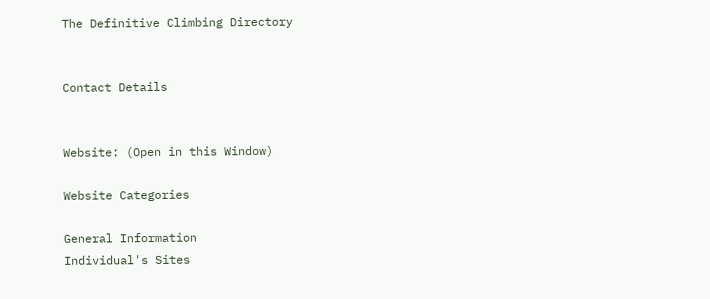The Definitive Climbing Directory


Contact Details


Website: (Open in this Window)

Website Categories

General Information
Individual's Sites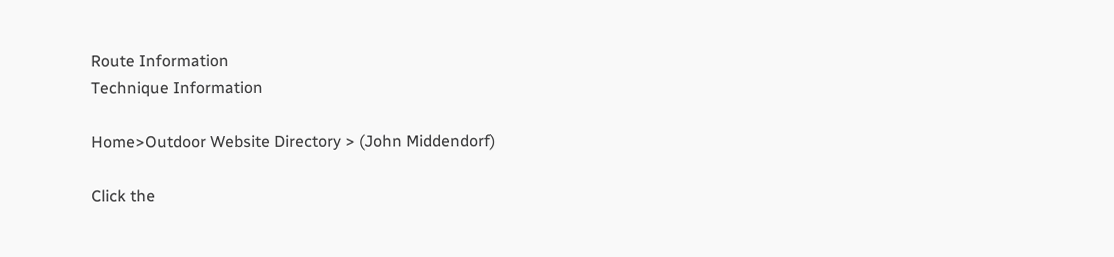Route Information
Technique Information

Home>Outdoor Website Directory > (John Middendorf)

Click the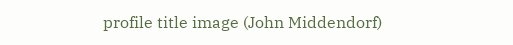profile title image (John Middendorf)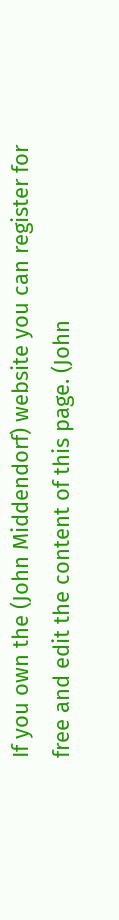If you own the (John Middendorf) website you can register for free and edit the content of this page. (John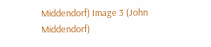Middendorf) Image 3 (John Middendorf)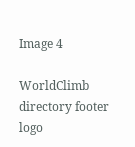Image 4

WorldClimb directory footer logo